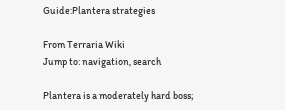Guide:Plantera strategies

From Terraria Wiki
Jump to: navigation, search

Plantera is a moderately hard boss;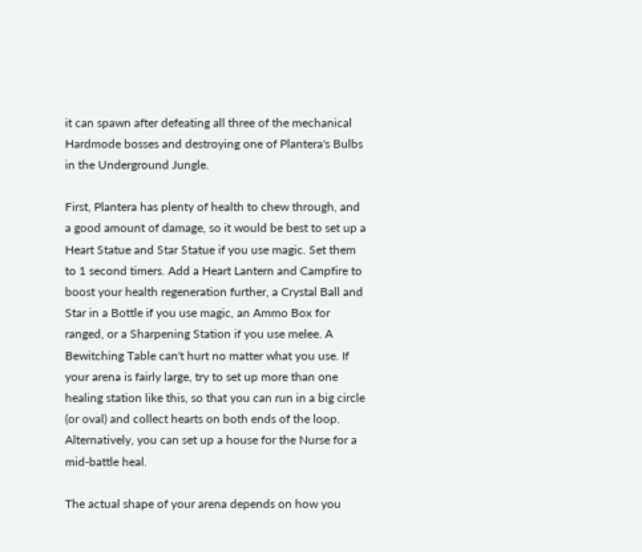it can spawn after defeating all three of the mechanical Hardmode bosses and destroying one of Plantera's Bulbs in the Underground Jungle.

First, Plantera has plenty of health to chew through, and a good amount of damage, so it would be best to set up a Heart Statue and Star Statue if you use magic. Set them to 1 second timers. Add a Heart Lantern and Campfire to boost your health regeneration further, a Crystal Ball and Star in a Bottle if you use magic, an Ammo Box for ranged, or a Sharpening Station if you use melee. A Bewitching Table can't hurt no matter what you use. If your arena is fairly large, try to set up more than one healing station like this, so that you can run in a big circle (or oval) and collect hearts on both ends of the loop. Alternatively, you can set up a house for the Nurse for a mid-battle heal.

The actual shape of your arena depends on how you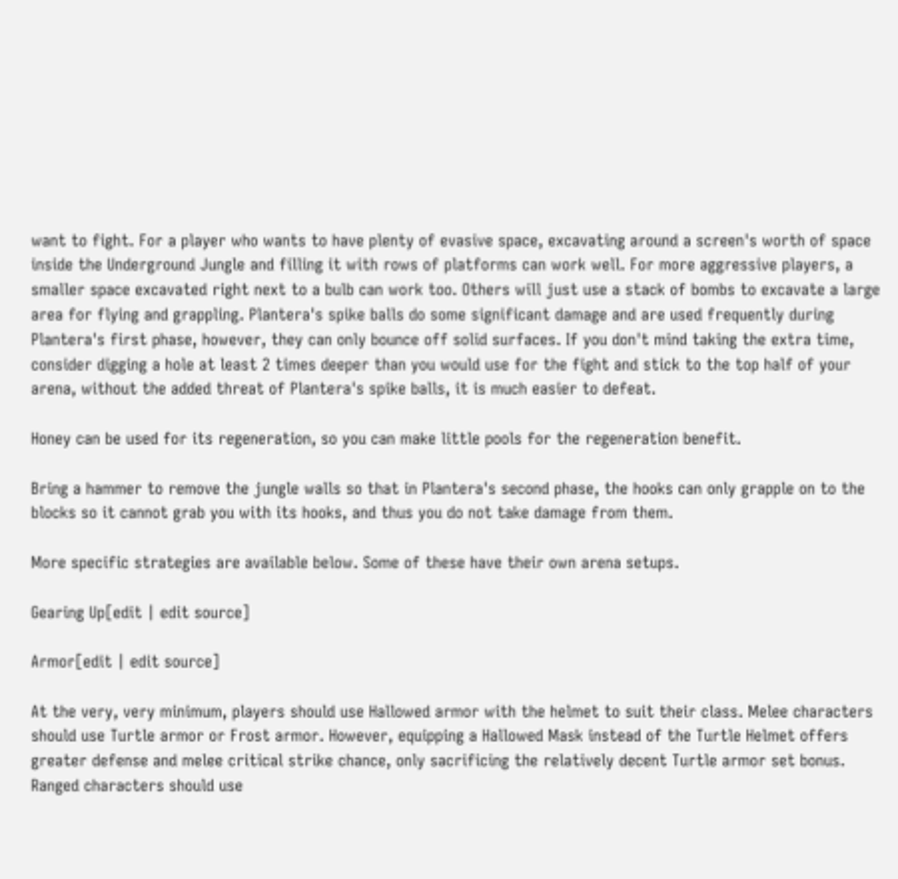want to fight. For a player who wants to have plenty of evasive space, excavating around a screen's worth of space inside the Underground Jungle and filling it with rows of platforms can work well. For more aggressive players, a smaller space excavated right next to a bulb can work too. Others will just use a stack of bombs to excavate a large area for flying and grappling. Plantera's spike balls do some significant damage and are used frequently during Plantera's first phase, however, they can only bounce off solid surfaces. If you don't mind taking the extra time, consider digging a hole at least 2 times deeper than you would use for the fight and stick to the top half of your arena, without the added threat of Plantera's spike balls, it is much easier to defeat.

Honey can be used for its regeneration, so you can make little pools for the regeneration benefit.

Bring a hammer to remove the jungle walls so that in Plantera's second phase, the hooks can only grapple on to the blocks so it cannot grab you with its hooks, and thus you do not take damage from them.

More specific strategies are available below. Some of these have their own arena setups.

Gearing Up[edit | edit source]

Armor[edit | edit source]

At the very, very minimum, players should use Hallowed armor with the helmet to suit their class. Melee characters should use Turtle armor or Frost armor. However, equipping a Hallowed Mask instead of the Turtle Helmet offers greater defense and melee critical strike chance, only sacrificing the relatively decent Turtle armor set bonus. Ranged characters should use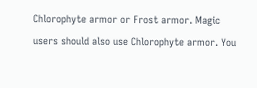Chlorophyte armor or Frost armor. Magic users should also use Chlorophyte armor. You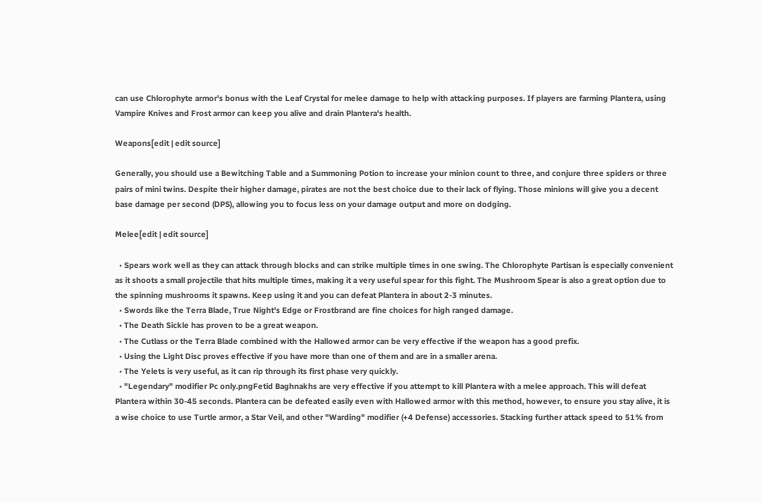can use Chlorophyte armor's bonus with the Leaf Crystal for melee damage to help with attacking purposes. If players are farming Plantera, using Vampire Knives and Frost armor can keep you alive and drain Plantera's health.

Weapons[edit | edit source]

Generally, you should use a Bewitching Table and a Summoning Potion to increase your minion count to three, and conjure three spiders or three pairs of mini twins. Despite their higher damage, pirates are not the best choice due to their lack of flying. Those minions will give you a decent base damage per second (DPS), allowing you to focus less on your damage output and more on dodging.

Melee[edit | edit source]

  • Spears work well as they can attack through blocks and can strike multiple times in one swing. The Chlorophyte Partisan is especially convenient as it shoots a small projectile that hits multiple times, making it a very useful spear for this fight. The Mushroom Spear is also a great option due to the spinning mushrooms it spawns. Keep using it and you can defeat Plantera in about 2-3 minutes.
  • Swords like the Terra Blade, True Night's Edge or Frostbrand are fine choices for high ranged damage.
  • The Death Sickle has proven to be a great weapon.
  • The Cutlass or the Terra Blade combined with the Hallowed armor can be very effective if the weapon has a good prefix.
  • Using the Light Disc proves effective if you have more than one of them and are in a smaller arena.
  • The Yelets is very useful, as it can rip through its first phase very quickly.
  • "Legendary" modifier Pc only.pngFetid Baghnakhs are very effective if you attempt to kill Plantera with a melee approach. This will defeat Plantera within 30-45 seconds. Plantera can be defeated easily even with Hallowed armor with this method, however, to ensure you stay alive, it is a wise choice to use Turtle armor, a Star Veil, and other "Warding" modifier (+4 Defense) accessories. Stacking further attack speed to 51% from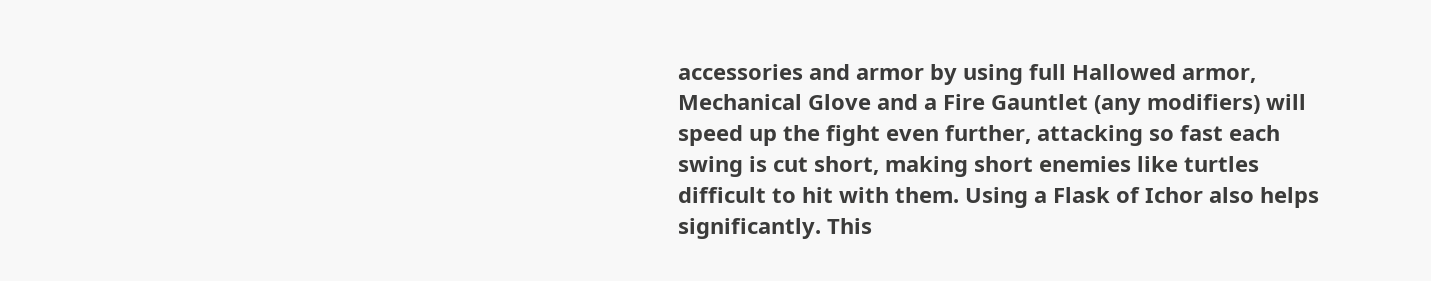accessories and armor by using full Hallowed armor, Mechanical Glove and a Fire Gauntlet (any modifiers) will speed up the fight even further, attacking so fast each swing is cut short, making short enemies like turtles difficult to hit with them. Using a Flask of Ichor also helps significantly. This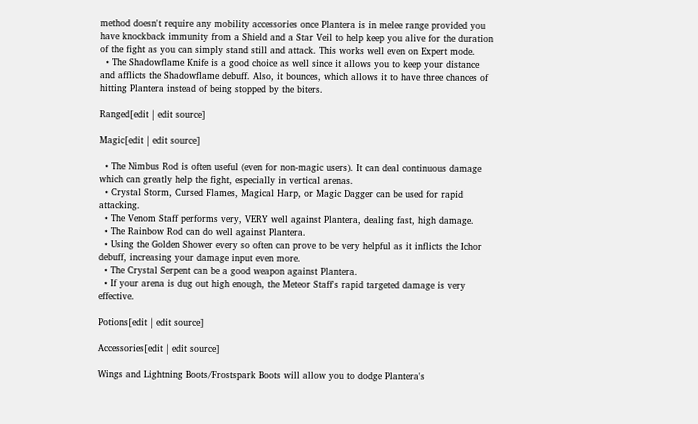method doesn't require any mobility accessories once Plantera is in melee range provided you have knockback immunity from a Shield and a Star Veil to help keep you alive for the duration of the fight as you can simply stand still and attack. This works well even on Expert mode.
  • The Shadowflame Knife is a good choice as well since it allows you to keep your distance and afflicts the Shadowflame debuff. Also, it bounces, which allows it to have three chances of hitting Plantera instead of being stopped by the biters.

Ranged[edit | edit source]

Magic[edit | edit source]

  • The Nimbus Rod is often useful (even for non-magic users). It can deal continuous damage which can greatly help the fight, especially in vertical arenas.
  • Crystal Storm, Cursed Flames, Magical Harp, or Magic Dagger can be used for rapid attacking.
  • The Venom Staff performs very, VERY well against Plantera, dealing fast, high damage.
  • The Rainbow Rod can do well against Plantera.
  • Using the Golden Shower every so often can prove to be very helpful as it inflicts the Ichor debuff, increasing your damage input even more.
  • The Crystal Serpent can be a good weapon against Plantera.
  • If your arena is dug out high enough, the Meteor Staff's rapid targeted damage is very effective.

Potions[edit | edit source]

Accessories[edit | edit source]

Wings and Lightning Boots/Frostspark Boots will allow you to dodge Plantera's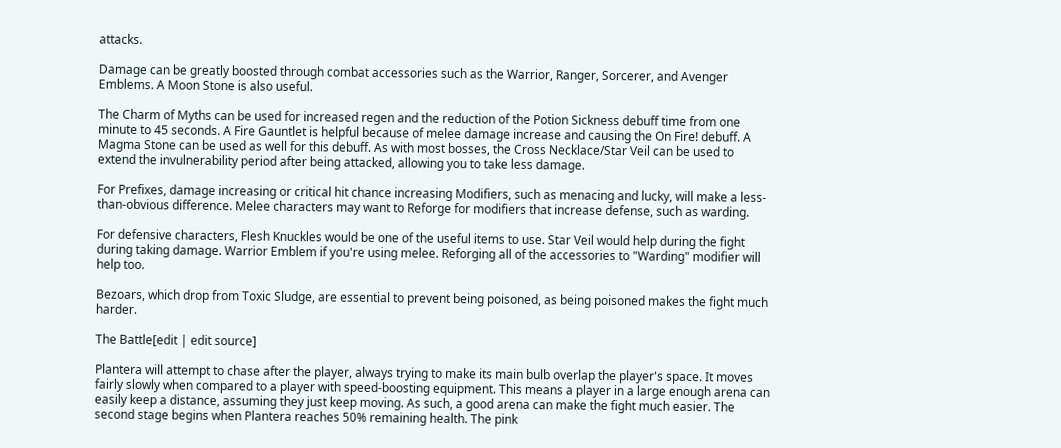attacks.

Damage can be greatly boosted through combat accessories such as the Warrior, Ranger, Sorcerer, and Avenger Emblems. A Moon Stone is also useful.

The Charm of Myths can be used for increased regen and the reduction of the Potion Sickness debuff time from one minute to 45 seconds. A Fire Gauntlet is helpful because of melee damage increase and causing the On Fire! debuff. A Magma Stone can be used as well for this debuff. As with most bosses, the Cross Necklace/Star Veil can be used to extend the invulnerability period after being attacked, allowing you to take less damage.

For Prefixes, damage increasing or critical hit chance increasing Modifiers, such as menacing and lucky, will make a less-than-obvious difference. Melee characters may want to Reforge for modifiers that increase defense, such as warding.

For defensive characters, Flesh Knuckles would be one of the useful items to use. Star Veil would help during the fight during taking damage. Warrior Emblem if you're using melee. Reforging all of the accessories to "Warding" modifier will help too.

Bezoars, which drop from Toxic Sludge, are essential to prevent being poisoned, as being poisoned makes the fight much harder.

The Battle[edit | edit source]

Plantera will attempt to chase after the player, always trying to make its main bulb overlap the player's space. It moves fairly slowly when compared to a player with speed-boosting equipment. This means a player in a large enough arena can easily keep a distance, assuming they just keep moving. As such, a good arena can make the fight much easier. The second stage begins when Plantera reaches 50% remaining health. The pink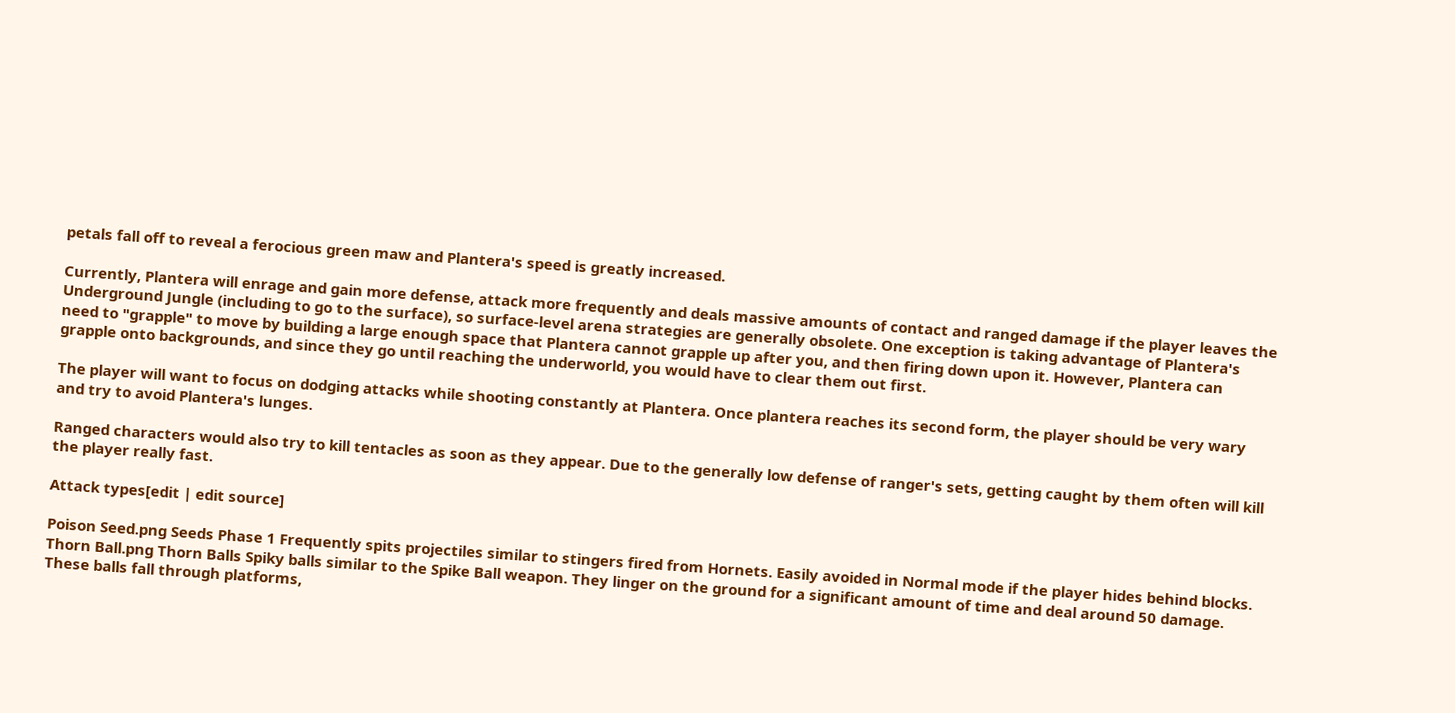petals fall off to reveal a ferocious green maw and Plantera's speed is greatly increased.

Currently, Plantera will enrage and gain more defense, attack more frequently and deals massive amounts of contact and ranged damage if the player leaves the Underground Jungle (including to go to the surface), so surface-level arena strategies are generally obsolete. One exception is taking advantage of Plantera's need to "grapple" to move by building a large enough space that Plantera cannot grapple up after you, and then firing down upon it. However, Plantera can grapple onto backgrounds, and since they go until reaching the underworld, you would have to clear them out first.

The player will want to focus on dodging attacks while shooting constantly at Plantera. Once plantera reaches its second form, the player should be very wary and try to avoid Plantera's lunges.

Ranged characters would also try to kill tentacles as soon as they appear. Due to the generally low defense of ranger's sets, getting caught by them often will kill the player really fast.

Attack types[edit | edit source]

Poison Seed.png Seeds Phase 1 Frequently spits projectiles similar to stingers fired from Hornets. Easily avoided in Normal mode if the player hides behind blocks.
Thorn Ball.png Thorn Balls Spiky balls similar to the Spike Ball weapon. They linger on the ground for a significant amount of time and deal around 50 damage. These balls fall through platforms,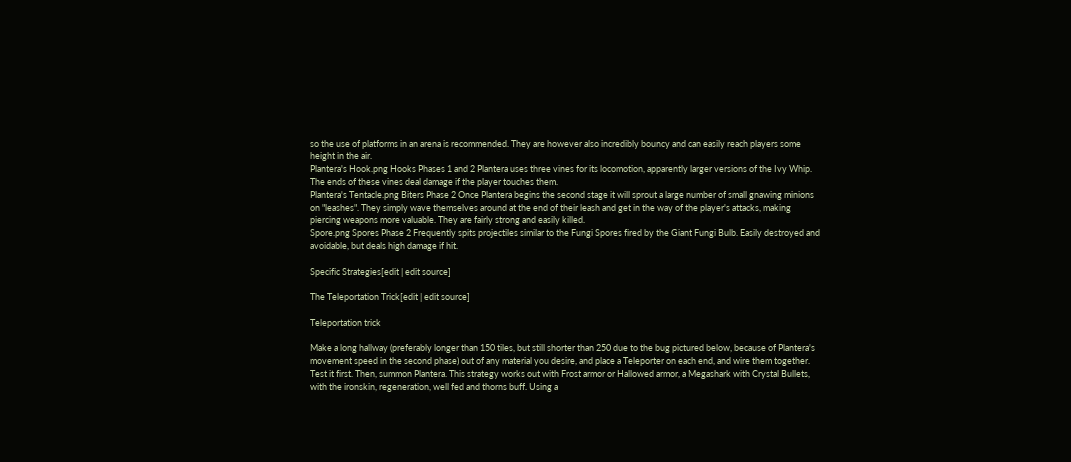so the use of platforms in an arena is recommended. They are however also incredibly bouncy and can easily reach players some height in the air.
Plantera's Hook.png Hooks Phases 1 and 2 Plantera uses three vines for its locomotion, apparently larger versions of the Ivy Whip. The ends of these vines deal damage if the player touches them.
Plantera's Tentacle.png Biters Phase 2 Once Plantera begins the second stage it will sprout a large number of small gnawing minions on "leashes". They simply wave themselves around at the end of their leash and get in the way of the player's attacks, making piercing weapons more valuable. They are fairly strong and easily killed.
Spore.png Spores Phase 2 Frequently spits projectiles similar to the Fungi Spores fired by the Giant Fungi Bulb. Easily destroyed and avoidable, but deals high damage if hit.

Specific Strategies[edit | edit source]

The Teleportation Trick[edit | edit source]

Teleportation trick

Make a long hallway (preferably longer than 150 tiles, but still shorter than 250 due to the bug pictured below, because of Plantera's movement speed in the second phase) out of any material you desire, and place a Teleporter on each end, and wire them together. Test it first. Then, summon Plantera. This strategy works out with Frost armor or Hallowed armor, a Megashark with Crystal Bullets, with the ironskin, regeneration, well fed and thorns buff. Using a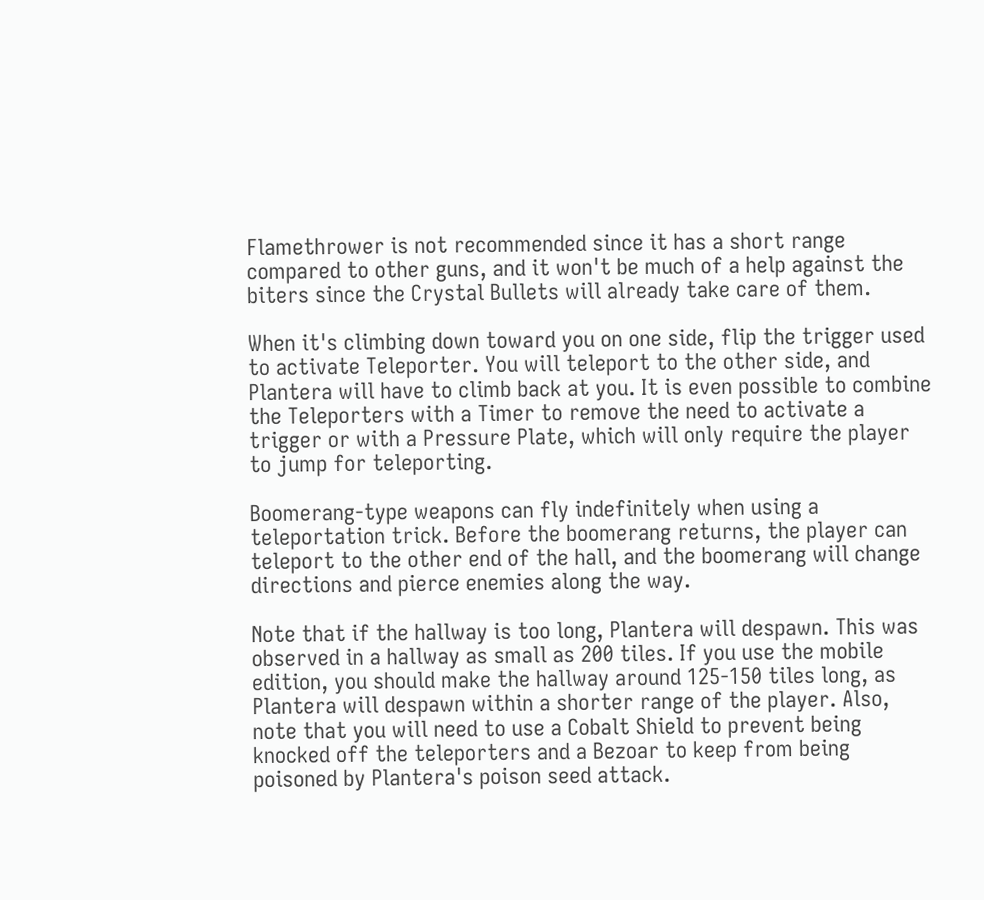Flamethrower is not recommended since it has a short range compared to other guns, and it won't be much of a help against the biters since the Crystal Bullets will already take care of them.

When it's climbing down toward you on one side, flip the trigger used to activate Teleporter. You will teleport to the other side, and Plantera will have to climb back at you. It is even possible to combine the Teleporters with a Timer to remove the need to activate a trigger or with a Pressure Plate, which will only require the player to jump for teleporting.

Boomerang-type weapons can fly indefinitely when using a teleportation trick. Before the boomerang returns, the player can teleport to the other end of the hall, and the boomerang will change directions and pierce enemies along the way.

Note that if the hallway is too long, Plantera will despawn. This was observed in a hallway as small as 200 tiles. If you use the mobile edition, you should make the hallway around 125-150 tiles long, as Plantera will despawn within a shorter range of the player. Also, note that you will need to use a Cobalt Shield to prevent being knocked off the teleporters and a Bezoar to keep from being poisoned by Plantera's poison seed attack.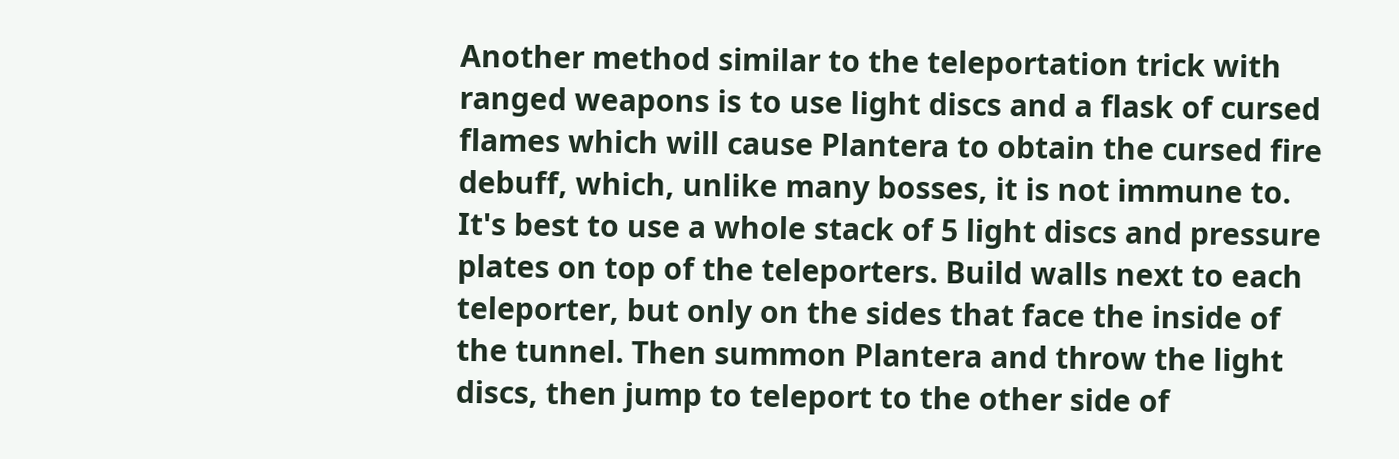Another method similar to the teleportation trick with ranged weapons is to use light discs and a flask of cursed flames which will cause Plantera to obtain the cursed fire debuff, which, unlike many bosses, it is not immune to. It's best to use a whole stack of 5 light discs and pressure plates on top of the teleporters. Build walls next to each teleporter, but only on the sides that face the inside of the tunnel. Then summon Plantera and throw the light discs, then jump to teleport to the other side of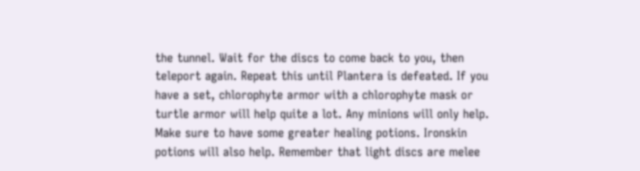the tunnel. Wait for the discs to come back to you, then teleport again. Repeat this until Plantera is defeated. If you have a set, chlorophyte armor with a chlorophyte mask or turtle armor will help quite a lot. Any minions will only help. Make sure to have some greater healing potions. Ironskin potions will also help. Remember that light discs are melee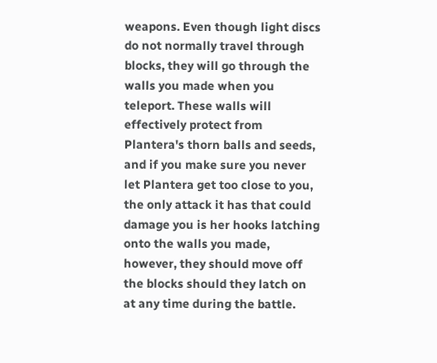weapons. Even though light discs do not normally travel through blocks, they will go through the walls you made when you teleport. These walls will effectively protect from Plantera's thorn balls and seeds, and if you make sure you never let Plantera get too close to you, the only attack it has that could damage you is her hooks latching onto the walls you made, however, they should move off the blocks should they latch on at any time during the battle.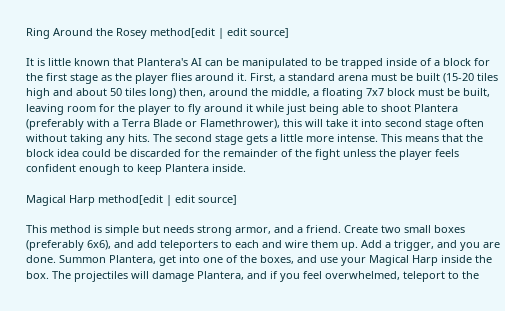Ring Around the Rosey method[edit | edit source]

It is little known that Plantera's AI can be manipulated to be trapped inside of a block for the first stage as the player flies around it. First, a standard arena must be built (15-20 tiles high and about 50 tiles long) then, around the middle, a floating 7x7 block must be built, leaving room for the player to fly around it while just being able to shoot Plantera (preferably with a Terra Blade or Flamethrower), this will take it into second stage often without taking any hits. The second stage gets a little more intense. This means that the block idea could be discarded for the remainder of the fight unless the player feels confident enough to keep Plantera inside.

Magical Harp method[edit | edit source]

This method is simple but needs strong armor, and a friend. Create two small boxes (preferably 6x6), and add teleporters to each and wire them up. Add a trigger, and you are done. Summon Plantera, get into one of the boxes, and use your Magical Harp inside the box. The projectiles will damage Plantera, and if you feel overwhelmed, teleport to the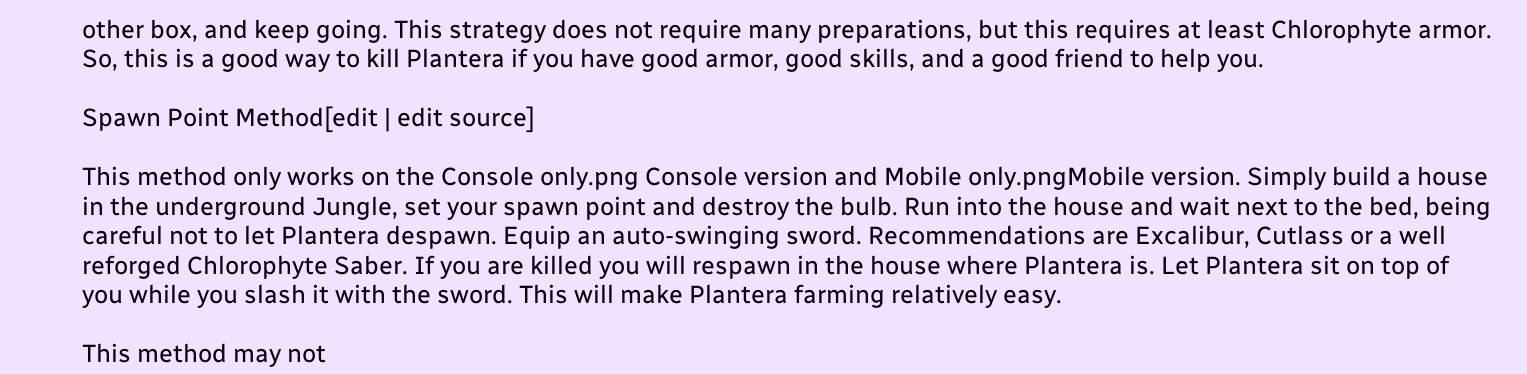other box, and keep going. This strategy does not require many preparations, but this requires at least Chlorophyte armor. So, this is a good way to kill Plantera if you have good armor, good skills, and a good friend to help you.

Spawn Point Method[edit | edit source]

This method only works on the Console only.png Console version and Mobile only.pngMobile version. Simply build a house in the underground Jungle, set your spawn point and destroy the bulb. Run into the house and wait next to the bed, being careful not to let Plantera despawn. Equip an auto-swinging sword. Recommendations are Excalibur, Cutlass or a well reforged Chlorophyte Saber. If you are killed you will respawn in the house where Plantera is. Let Plantera sit on top of you while you slash it with the sword. This will make Plantera farming relatively easy.

This method may not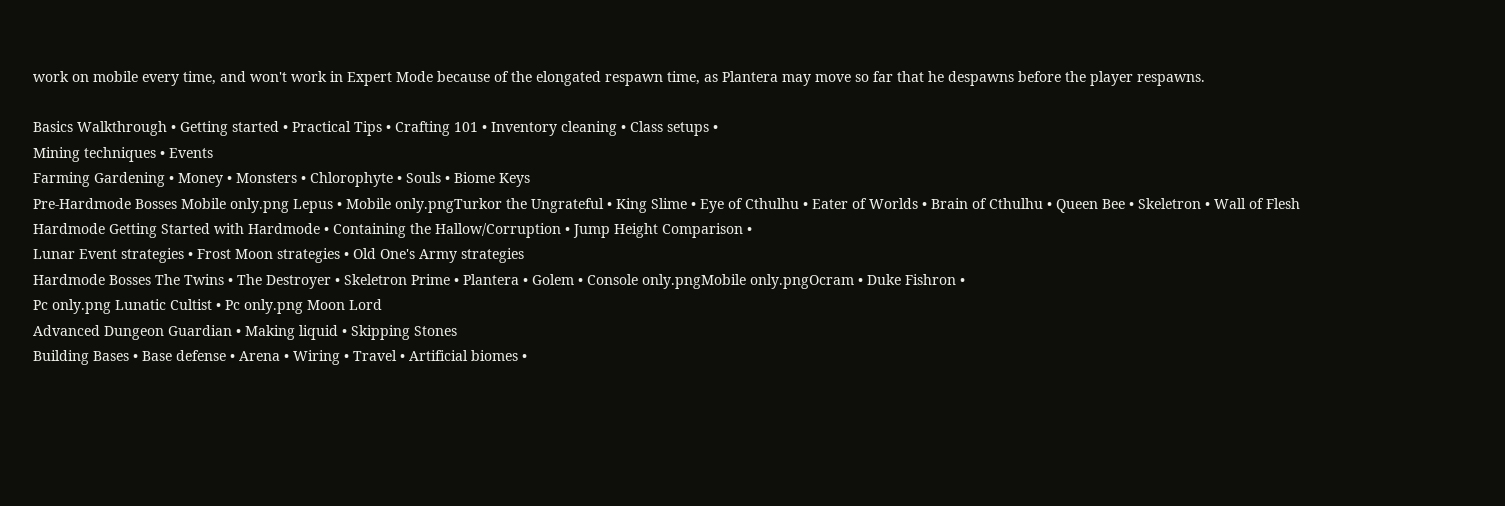work on mobile every time, and won't work in Expert Mode because of the elongated respawn time, as Plantera may move so far that he despawns before the player respawns.

Basics Walkthrough • Getting started • Practical Tips • Crafting 101 • Inventory cleaning • Class setups •
Mining techniques • Events
Farming Gardening • Money • Monsters • Chlorophyte • Souls • Biome Keys
Pre-Hardmode Bosses Mobile only.png Lepus • Mobile only.pngTurkor the Ungrateful • King Slime • Eye of Cthulhu • Eater of Worlds • Brain of Cthulhu • Queen Bee • Skeletron • Wall of Flesh
Hardmode Getting Started with Hardmode • Containing the Hallow/Corruption • Jump Height Comparison •
Lunar Event strategies • Frost Moon strategies • Old One's Army strategies
Hardmode Bosses The Twins • The Destroyer • Skeletron Prime • Plantera • Golem • Console only.pngMobile only.pngOcram • Duke Fishron •
Pc only.png Lunatic Cultist • Pc only.png Moon Lord
Advanced Dungeon Guardian • Making liquid • Skipping Stones
Building Bases • Base defense • Arena • Wiring • Travel • Artificial biomes •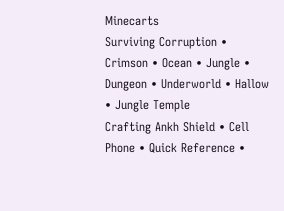Minecarts
Surviving Corruption • Crimson • Ocean • Jungle • Dungeon • Underworld • Hallow • Jungle Temple
Crafting Ankh Shield • Cell Phone • Quick Reference •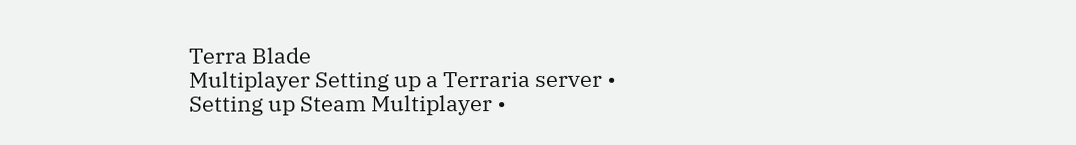Terra Blade
Multiplayer Setting up a Terraria server • Setting up Steam Multiplayer •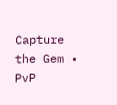Capture the Gem • PvP